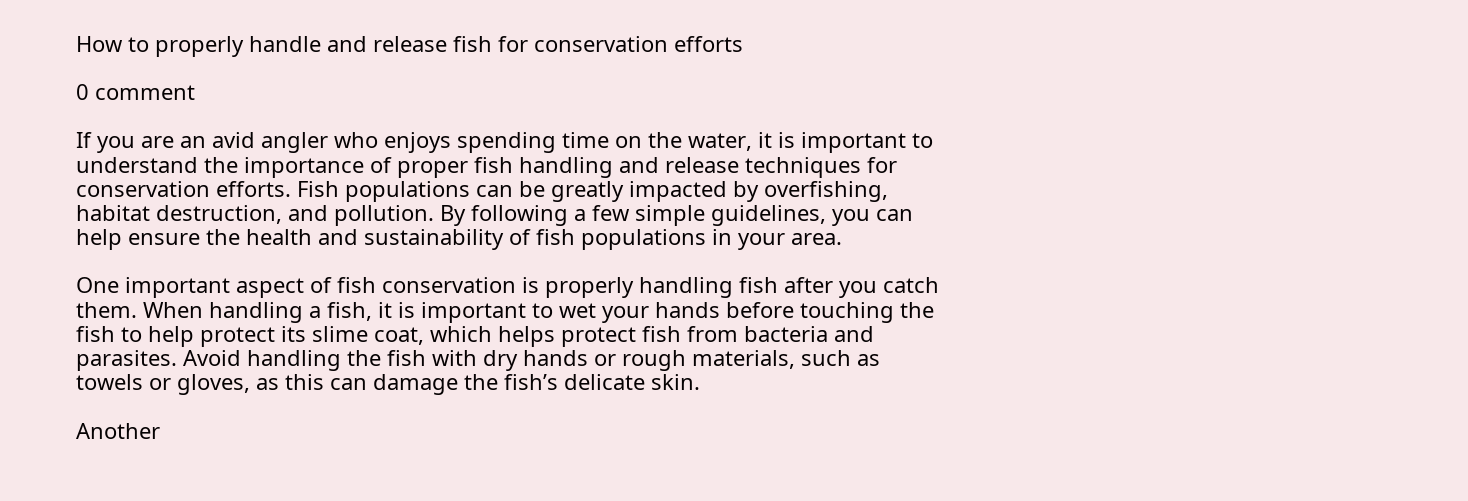How to properly handle and release fish for conservation efforts

0 comment

If you are an avid angler who enjoys spending time on the water, it is important to understand the importance of proper fish handling and release techniques for conservation efforts. Fish populations can be greatly impacted by overfishing, habitat destruction, and pollution. By following a few simple guidelines, you can help ensure the health and sustainability of fish populations in your area.

One important aspect of fish conservation is properly handling fish after you catch them. When handling a fish, it is important to wet your hands before touching the fish to help protect its slime coat, which helps protect fish from bacteria and parasites. Avoid handling the fish with dry hands or rough materials, such as towels or gloves, as this can damage the fish’s delicate skin.

Another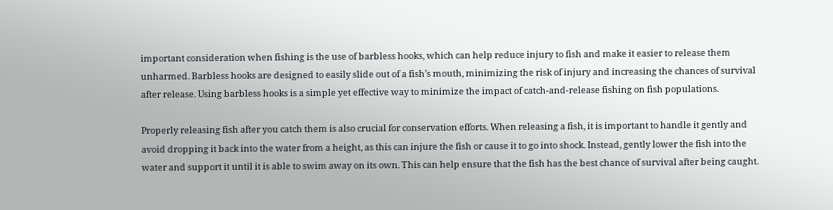important consideration when fishing is the use of barbless hooks, which can help reduce injury to fish and make it easier to release them unharmed. Barbless hooks are designed to easily slide out of a fish’s mouth, minimizing the risk of injury and increasing the chances of survival after release. Using barbless hooks is a simple yet effective way to minimize the impact of catch-and-release fishing on fish populations.

Properly releasing fish after you catch them is also crucial for conservation efforts. When releasing a fish, it is important to handle it gently and avoid dropping it back into the water from a height, as this can injure the fish or cause it to go into shock. Instead, gently lower the fish into the water and support it until it is able to swim away on its own. This can help ensure that the fish has the best chance of survival after being caught.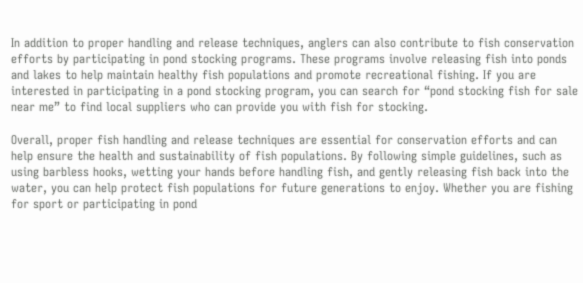In addition to proper handling and release techniques, anglers can also contribute to fish conservation efforts by participating in pond stocking programs. These programs involve releasing fish into ponds and lakes to help maintain healthy fish populations and promote recreational fishing. If you are interested in participating in a pond stocking program, you can search for “pond stocking fish for sale near me” to find local suppliers who can provide you with fish for stocking.

Overall, proper fish handling and release techniques are essential for conservation efforts and can help ensure the health and sustainability of fish populations. By following simple guidelines, such as using barbless hooks, wetting your hands before handling fish, and gently releasing fish back into the water, you can help protect fish populations for future generations to enjoy. Whether you are fishing for sport or participating in pond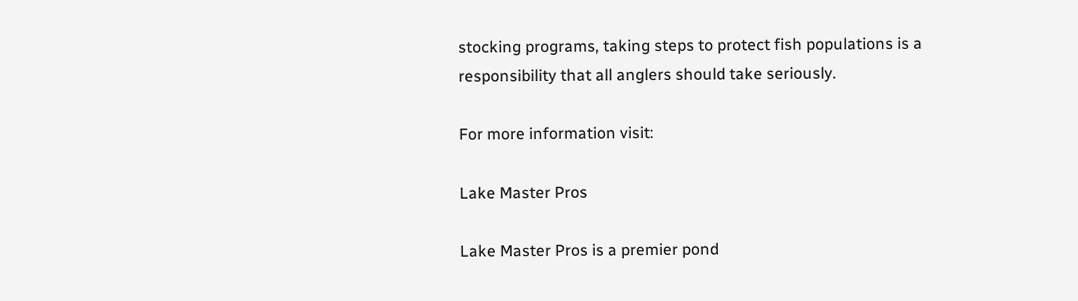stocking programs, taking steps to protect fish populations is a responsibility that all anglers should take seriously.

For more information visit:

Lake Master Pros

Lake Master Pros is a premier pond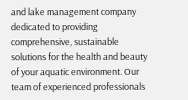and lake management company dedicated to providing comprehensive, sustainable solutions for the health and beauty of your aquatic environment. Our team of experienced professionals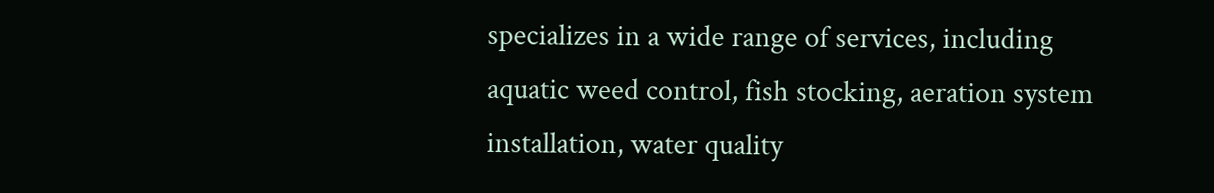specializes in a wide range of services, including aquatic weed control, fish stocking, aeration system installation, water quality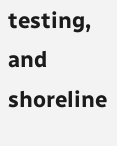testing, and shoreline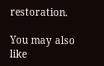restoration.

You may also like